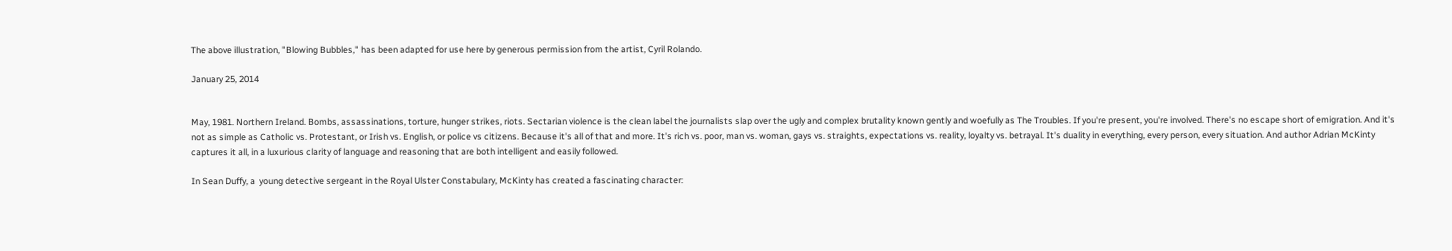The above illustration, "Blowing Bubbles," has been adapted for use here by generous permission from the artist, Cyril Rolando.

January 25, 2014


May, 1981. Northern Ireland. Bombs, assassinations, torture, hunger strikes, riots. Sectarian violence is the clean label the journalists slap over the ugly and complex brutality known gently and woefully as The Troubles. If you're present, you're involved. There's no escape short of emigration. And it's not as simple as Catholic vs. Protestant, or Irish vs. English, or police vs citizens. Because it's all of that and more. It's rich vs. poor, man vs. woman, gays vs. straights, expectations vs. reality, loyalty vs. betrayal. It's duality in everything, every person, every situation. And author Adrian McKinty captures it all, in a luxurious clarity of language and reasoning that are both intelligent and easily followed.

In Sean Duffy, a  young detective sergeant in the Royal Ulster Constabulary, McKinty has created a fascinating character: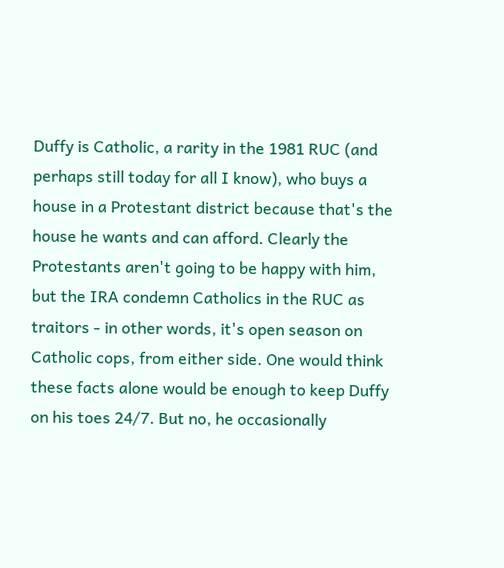Duffy is Catholic, a rarity in the 1981 RUC (and perhaps still today for all I know), who buys a house in a Protestant district because that's the house he wants and can afford. Clearly the Protestants aren't going to be happy with him, but the IRA condemn Catholics in the RUC as traitors - in other words, it's open season on Catholic cops, from either side. One would think these facts alone would be enough to keep Duffy on his toes 24/7. But no, he occasionally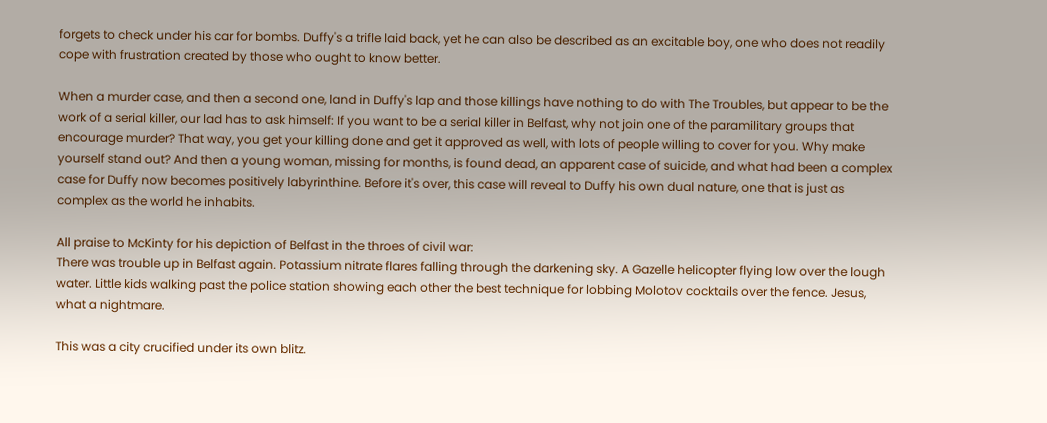forgets to check under his car for bombs. Duffy's a trifle laid back, yet he can also be described as an excitable boy, one who does not readily cope with frustration created by those who ought to know better.

When a murder case, and then a second one, land in Duffy's lap and those killings have nothing to do with The Troubles, but appear to be the work of a serial killer, our lad has to ask himself: If you want to be a serial killer in Belfast, why not join one of the paramilitary groups that encourage murder? That way, you get your killing done and get it approved as well, with lots of people willing to cover for you. Why make yourself stand out? And then a young woman, missing for months, is found dead, an apparent case of suicide, and what had been a complex case for Duffy now becomes positively labyrinthine. Before it's over, this case will reveal to Duffy his own dual nature, one that is just as complex as the world he inhabits.

All praise to McKinty for his depiction of Belfast in the throes of civil war:
There was trouble up in Belfast again. Potassium nitrate flares falling through the darkening sky. A Gazelle helicopter flying low over the lough water. Little kids walking past the police station showing each other the best technique for lobbing Molotov cocktails over the fence. Jesus, what a nightmare.

This was a city crucified under its own blitz.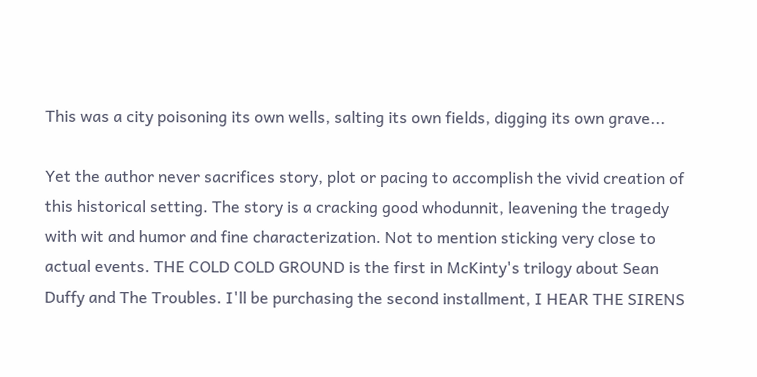This was a city poisoning its own wells, salting its own fields, digging its own grave...

Yet the author never sacrifices story, plot or pacing to accomplish the vivid creation of this historical setting. The story is a cracking good whodunnit, leavening the tragedy with wit and humor and fine characterization. Not to mention sticking very close to actual events. THE COLD COLD GROUND is the first in McKinty's trilogy about Sean Duffy and The Troubles. I'll be purchasing the second installment, I HEAR THE SIRENS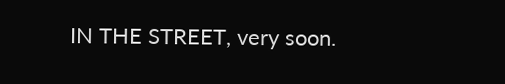IN THE STREET, very soon.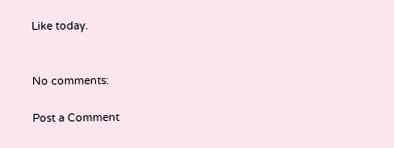Like today.


No comments:

Post a Comment